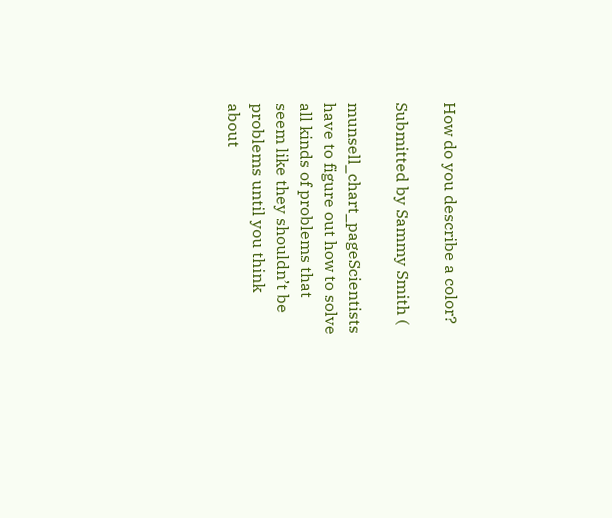How do you describe a color?

Submitted by Sammy Smith (

munsell_chart_pageScientists have to figure out how to solve all kinds of problems that seem like they shouldn’t be problems until you think about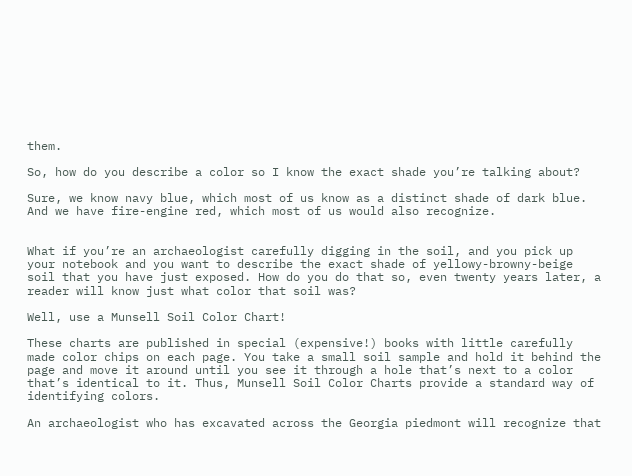them.

So, how do you describe a color so I know the exact shade you’re talking about?

Sure, we know navy blue, which most of us know as a distinct shade of dark blue. And we have fire-engine red, which most of us would also recognize.


What if you’re an archaeologist carefully digging in the soil, and you pick up your notebook and you want to describe the exact shade of yellowy-browny-beige soil that you have just exposed. How do you do that so, even twenty years later, a reader will know just what color that soil was?

Well, use a Munsell Soil Color Chart!

These charts are published in special (expensive!) books with little carefully made color chips on each page. You take a small soil sample and hold it behind the page and move it around until you see it through a hole that’s next to a color that’s identical to it. Thus, Munsell Soil Color Charts provide a standard way of identifying colors.

An archaeologist who has excavated across the Georgia piedmont will recognize that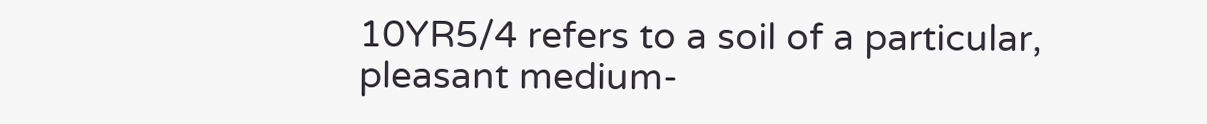10YR5/4 refers to a soil of a particular, pleasant medium-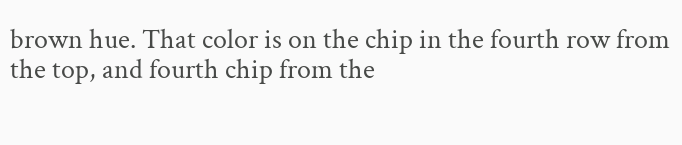brown hue. That color is on the chip in the fourth row from the top, and fourth chip from the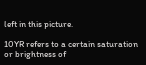left in this picture.

10YR refers to a certain saturation or brightness of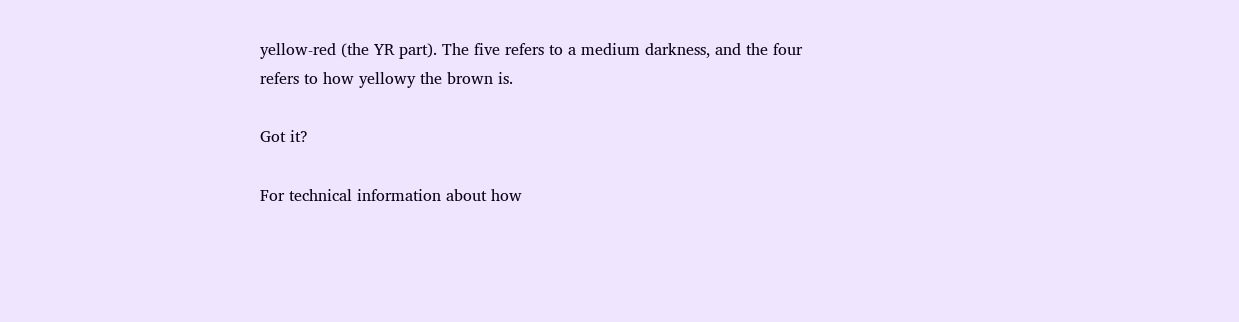yellow-red (the YR part). The five refers to a medium darkness, and the four refers to how yellowy the brown is.

Got it?

For technical information about how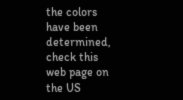the colors have been determined, check this web page on the US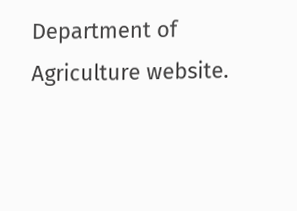Department of Agriculture website.